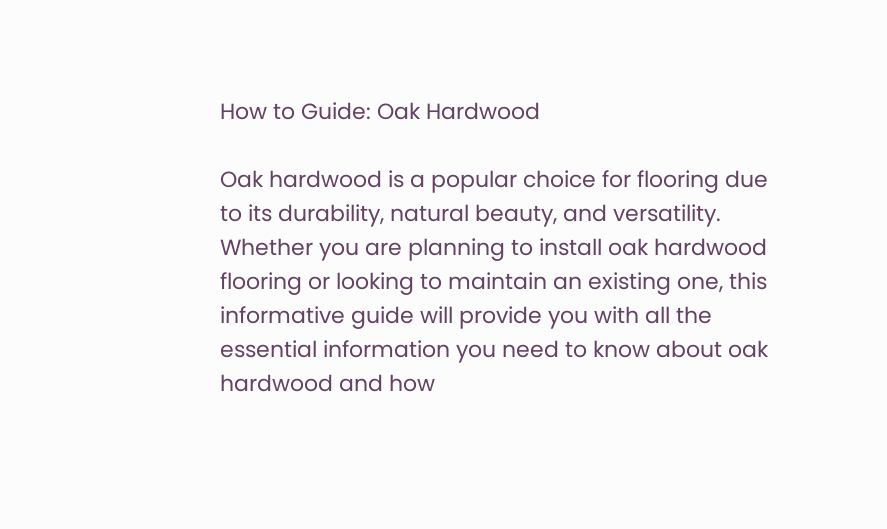How to Guide: Oak Hardwood

Oak hardwood is a popular choice for flooring due to its durability, natural beauty, and versatility. Whether you are planning to install oak hardwood flooring or looking to maintain an existing one, this informative guide will provide you with all the essential information you need to know about oak hardwood and how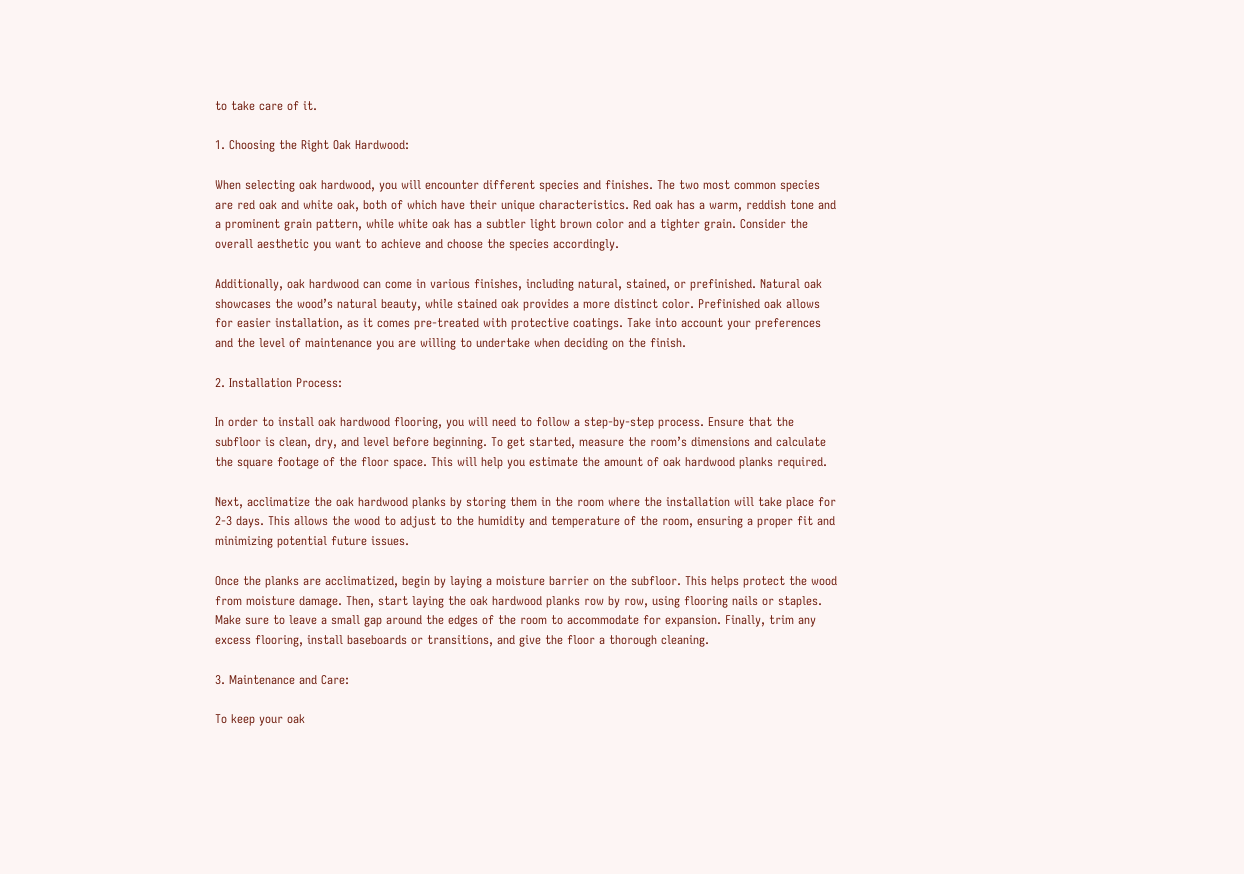to take care of it.

1. Choosing the Right Oak Hardwood:

When selecting oak hardwood, you will encounter different species and finishes. The two most common species are red oak and white oak, both of which have their unique characteristics. Red oak has a warm, reddish tone and a prominent grain pattern, while white oak has a subtler light brown color and a tighter grain. Consider the overall aesthetic you want to achieve and choose the species accordingly.

Additionally, oak hardwood can come in various finishes, including natural, stained, or prefinished. Natural oak showcases the wood’s natural beauty, while stained oak provides a more distinct color. Prefinished oak allows for easier installation, as it comes pre-treated with protective coatings. Take into account your preferences and the level of maintenance you are willing to undertake when deciding on the finish.

2. Installation Process:

In order to install oak hardwood flooring, you will need to follow a step-by-step process. Ensure that the subfloor is clean, dry, and level before beginning. To get started, measure the room’s dimensions and calculate the square footage of the floor space. This will help you estimate the amount of oak hardwood planks required.

Next, acclimatize the oak hardwood planks by storing them in the room where the installation will take place for 2-3 days. This allows the wood to adjust to the humidity and temperature of the room, ensuring a proper fit and minimizing potential future issues.

Once the planks are acclimatized, begin by laying a moisture barrier on the subfloor. This helps protect the wood from moisture damage. Then, start laying the oak hardwood planks row by row, using flooring nails or staples. Make sure to leave a small gap around the edges of the room to accommodate for expansion. Finally, trim any excess flooring, install baseboards or transitions, and give the floor a thorough cleaning.

3. Maintenance and Care:

To keep your oak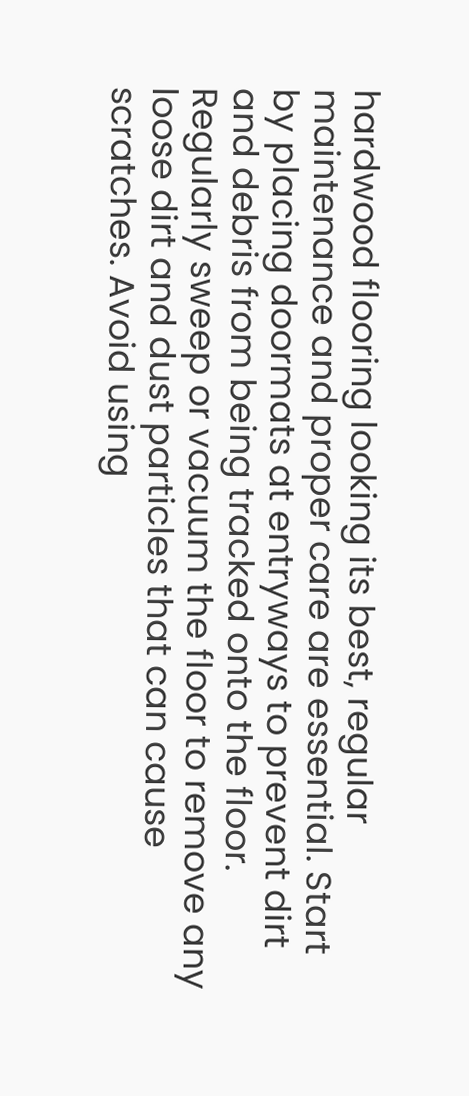hardwood flooring looking its best, regular maintenance and proper care are essential. Start by placing doormats at entryways to prevent dirt and debris from being tracked onto the floor. Regularly sweep or vacuum the floor to remove any loose dirt and dust particles that can cause scratches. Avoid using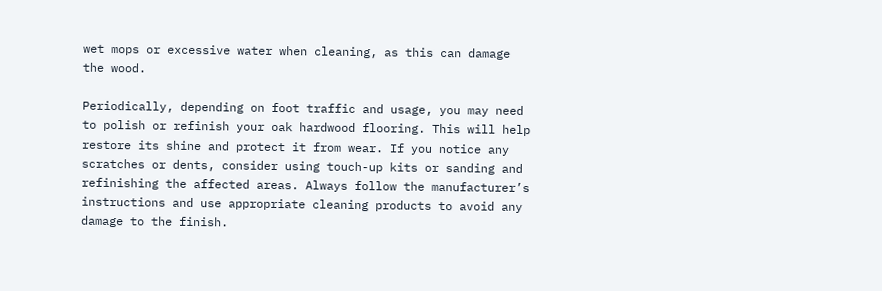wet mops or excessive water when cleaning, as this can damage the wood.

Periodically, depending on foot traffic and usage, you may need to polish or refinish your oak hardwood flooring. This will help restore its shine and protect it from wear. If you notice any scratches or dents, consider using touch-up kits or sanding and refinishing the affected areas. Always follow the manufacturer’s instructions and use appropriate cleaning products to avoid any damage to the finish.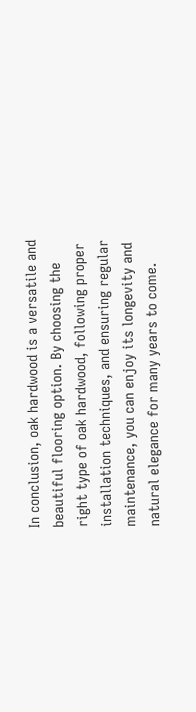In conclusion, oak hardwood is a versatile and beautiful flooring option. By choosing the right type of oak hardwood, following proper installation techniques, and ensuring regular maintenance, you can enjoy its longevity and natural elegance for many years to come.